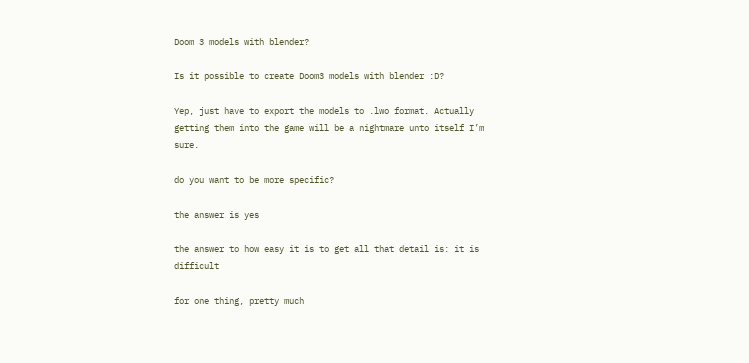Doom 3 models with blender?

Is it possible to create Doom3 models with blender :D?

Yep, just have to export the models to .lwo format. Actually getting them into the game will be a nightmare unto itself I’m sure.

do you want to be more specific?

the answer is yes

the answer to how easy it is to get all that detail is: it is difficult

for one thing, pretty much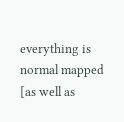everything is normal mapped [as well as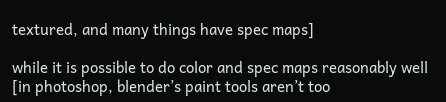textured, and many things have spec maps]

while it is possible to do color and spec maps reasonably well [in photoshop, blender’s paint tools aren’t too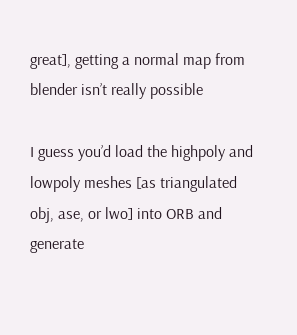great], getting a normal map from blender isn’t really possible

I guess you’d load the highpoly and lowpoly meshes [as triangulated obj, ase, or lwo] into ORB and generate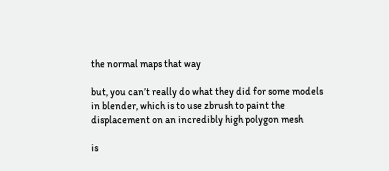the normal maps that way

but, you can’t really do what they did for some models in blender, which is to use zbrush to paint the displacement on an incredibly high polygon mesh

is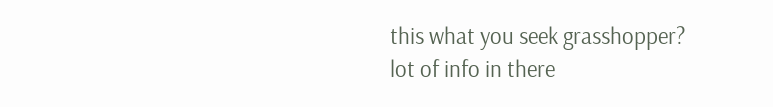this what you seek grasshopper?
lot of info in there